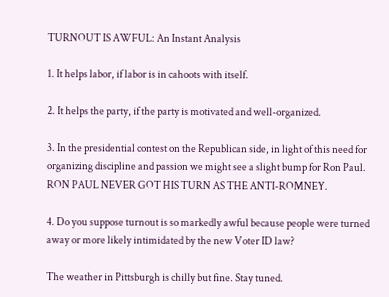TURNOUT IS AWFUL: An Instant Analysis

1. It helps labor, if labor is in cahoots with itself.

2. It helps the party, if the party is motivated and well-organized.

3. In the presidential contest on the Republican side, in light of this need for organizing discipline and passion we might see a slight bump for Ron Paul. RON PAUL NEVER GOT HIS TURN AS THE ANTI-ROMNEY.

4. Do you suppose turnout is so markedly awful because people were turned away or more likely intimidated by the new Voter ID law?

The weather in Pittsburgh is chilly but fine. Stay tuned.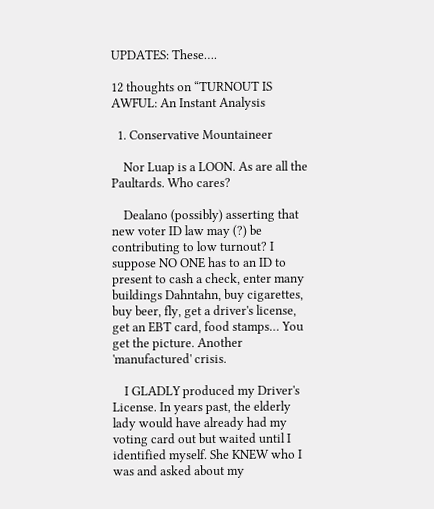UPDATES: These….

12 thoughts on “TURNOUT IS AWFUL: An Instant Analysis

  1. Conservative Mountaineer

    Nor Luap is a LOON. As are all the Paultards. Who cares?

    Dealano (possibly) asserting that new voter ID law may (?) be contributing to low turnout? I suppose NO ONE has to an ID to present to cash a check, enter many buildings Dahntahn, buy cigarettes, buy beer, fly, get a driver's license, get an EBT card, food stamps… You get the picture. Another 'manufactured' crisis.

    I GLADLY produced my Driver's License. In years past, the elderly lady would have already had my voting card out but waited until I identified myself. She KNEW who I was and asked about my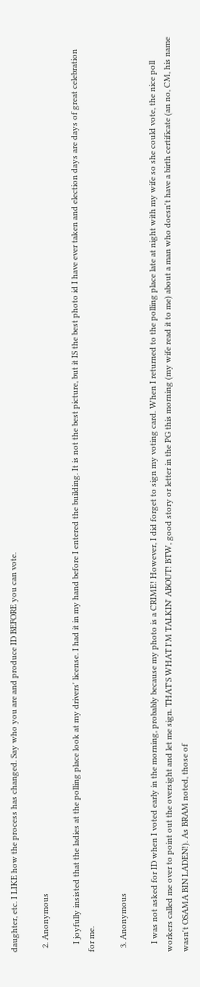daughter, etc. I LIKE how the process has changed. Say who you are and produce ID BEFORE you can vote.

  2. Anonymous

    I joyfully insisted that the ladies at the polling place look at my drivers' license. I had it in my hand before I entered the building. It is not the best picture, but it IS the best photo id I have ever taken and election days are days of great celebration for me.

  3. Anonymous

    I was not asked for ID when I voted early in the morning, probably because my photo is a CRIME! However, I did forget to sign my voting card. When I returned to the polling place late at night with my wife so she could vote, the nice poll workers called me over to point out the oversight and let me sign. THAT'S WHAT I'M TALKIN' ABOUT! BTW, good story or letter in the PG this morning (my wife read it to me) about a man who doesn't have a birth certificate (an no, CM, his name wasn't OSAMA BIN LADEN!). As BRAM noted, those of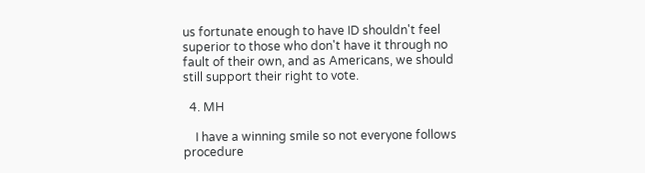us fortunate enough to have ID shouldn't feel superior to those who don't have it through no fault of their own, and as Americans, we should still support their right to vote.

  4. MH

    I have a winning smile so not everyone follows procedure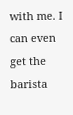with me. I can even get the barista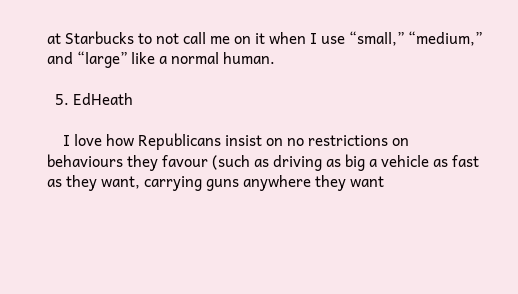at Starbucks to not call me on it when I use “small,” “medium,” and “large” like a normal human.

  5. EdHeath

    I love how Republicans insist on no restrictions on behaviours they favour (such as driving as big a vehicle as fast as they want, carrying guns anywhere they want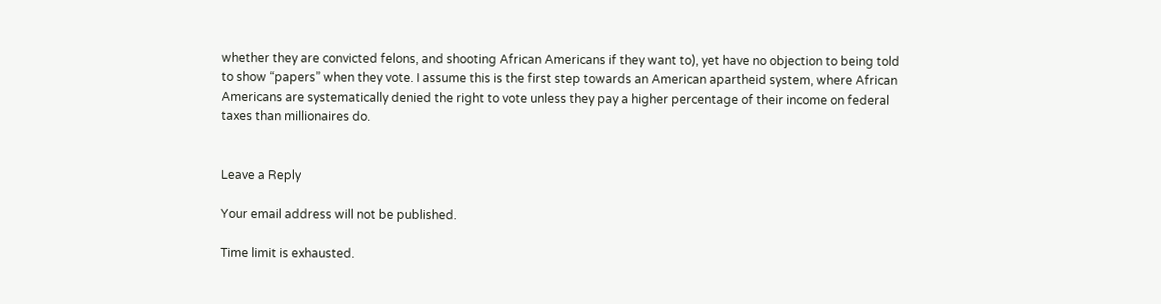whether they are convicted felons, and shooting African Americans if they want to), yet have no objection to being told to show “papers” when they vote. I assume this is the first step towards an American apartheid system, where African Americans are systematically denied the right to vote unless they pay a higher percentage of their income on federal taxes than millionaires do.


Leave a Reply

Your email address will not be published.

Time limit is exhausted.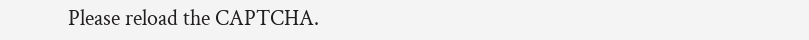Please reload the CAPTCHA.